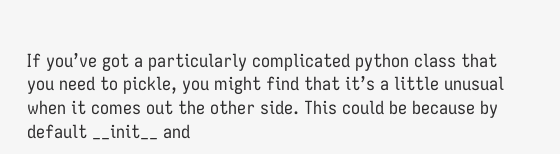If you’ve got a particularly complicated python class that you need to pickle, you might find that it’s a little unusual when it comes out the other side. This could be because by default __init__ and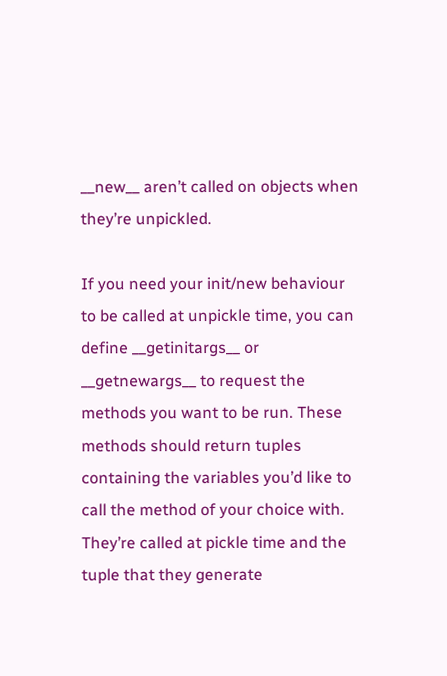__new__ aren’t called on objects when they’re unpickled.

If you need your init/new behaviour to be called at unpickle time, you can define __getinitargs__ or __getnewargs__ to request the methods you want to be run. These methods should return tuples containing the variables you’d like to call the method of your choice with. They’re called at pickle time and the tuple that they generate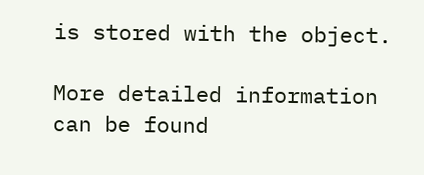is stored with the object.

More detailed information can be found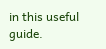in this useful guide.